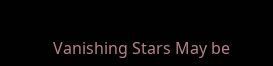Vanishing Stars May be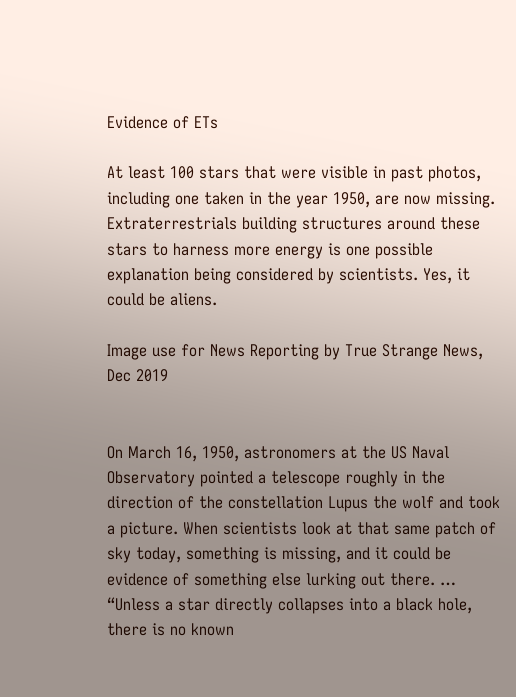Evidence of ETs

At least 100 stars that were visible in past photos, including one taken in the year 1950, are now missing. Extraterrestrials building structures around these stars to harness more energy is one possible explanation being considered by scientists. Yes, it could be aliens.

Image use for News Reporting by True Strange News, Dec 2019


On March 16, 1950, astronomers at the US Naval Observatory pointed a telescope roughly in the direction of the constellation Lupus the wolf and took a picture. When scientists look at that same patch of sky today, something is missing, and it could be evidence of something else lurking out there. … “Unless a star directly collapses into a black hole, there is no known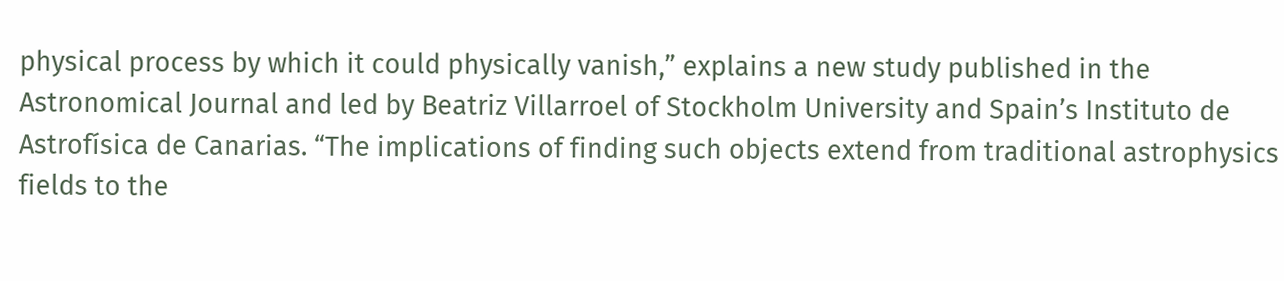physical process by which it could physically vanish,” explains a new study published in the Astronomical Journal and led by Beatriz Villarroel of Stockholm University and Spain’s Instituto de Astrofísica de Canarias. “The implications of finding such objects extend from traditional astrophysics fields to the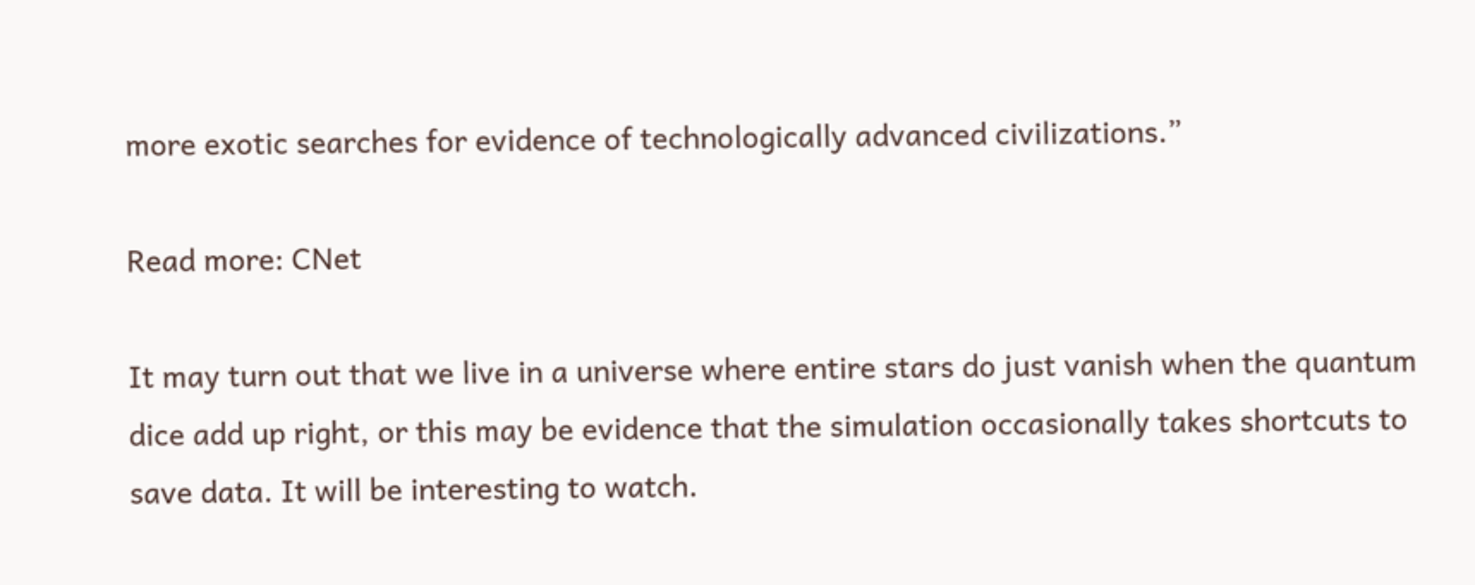more exotic searches for evidence of technologically advanced civilizations.”

Read more: CNet

It may turn out that we live in a universe where entire stars do just vanish when the quantum dice add up right, or this may be evidence that the simulation occasionally takes shortcuts to save data. It will be interesting to watch.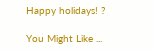Happy holidays! ?

You Might Like ...